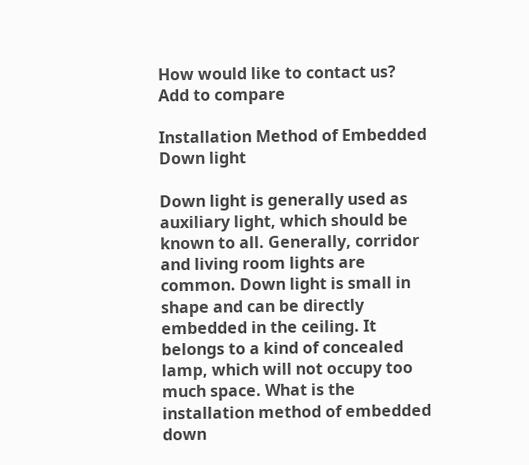How would like to contact us?
Add to compare

Installation Method of Embedded Down light

Down light is generally used as auxiliary light, which should be known to all. Generally, corridor and living room lights are common. Down light is small in shape and can be directly embedded in the ceiling. It belongs to a kind of concealed lamp, which will not occupy too much space. What is the installation method of embedded down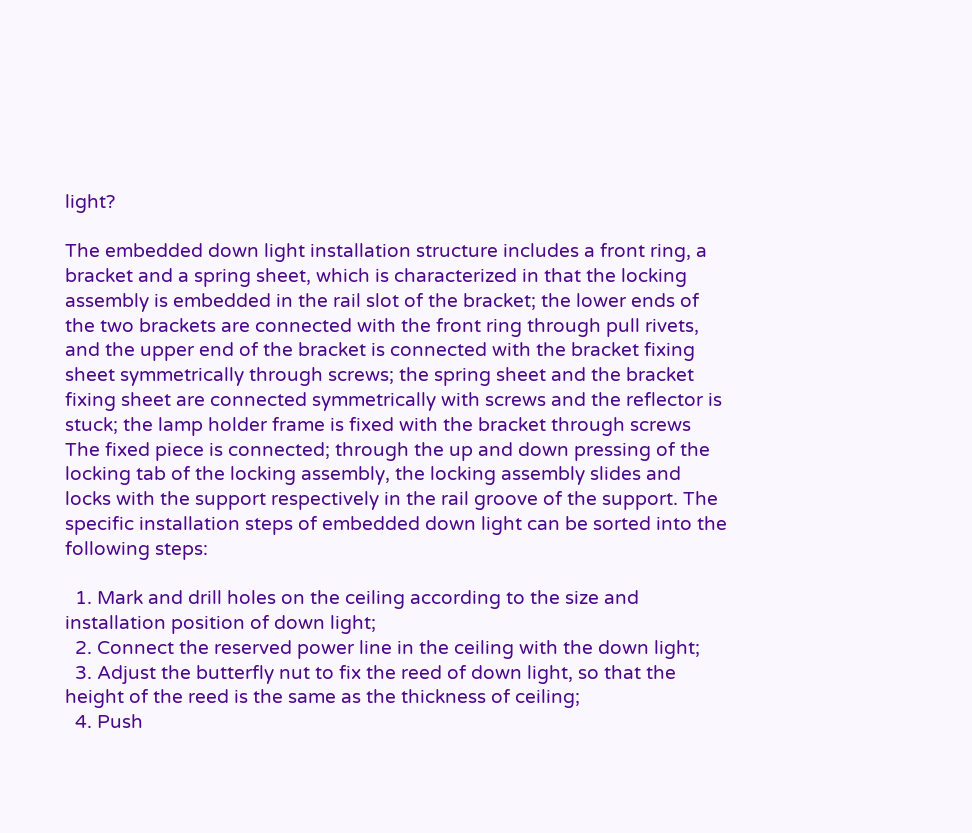light?

The embedded down light installation structure includes a front ring, a bracket and a spring sheet, which is characterized in that the locking assembly is embedded in the rail slot of the bracket; the lower ends of the two brackets are connected with the front ring through pull rivets, and the upper end of the bracket is connected with the bracket fixing sheet symmetrically through screws; the spring sheet and the bracket fixing sheet are connected symmetrically with screws and the reflector is stuck; the lamp holder frame is fixed with the bracket through screws The fixed piece is connected; through the up and down pressing of the locking tab of the locking assembly, the locking assembly slides and locks with the support respectively in the rail groove of the support. The specific installation steps of embedded down light can be sorted into the following steps:

  1. Mark and drill holes on the ceiling according to the size and installation position of down light;
  2. Connect the reserved power line in the ceiling with the down light;
  3. Adjust the butterfly nut to fix the reed of down light, so that the height of the reed is the same as the thickness of ceiling;
  4. Push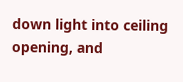down light into ceiling opening, and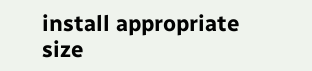install appropriate size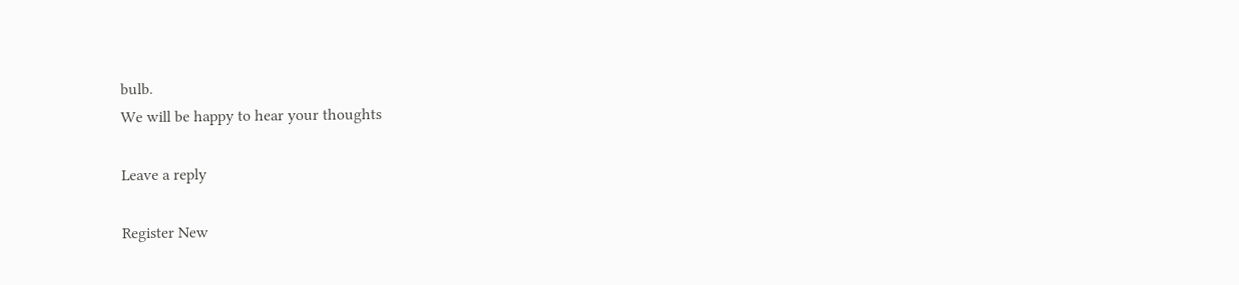bulb.
We will be happy to hear your thoughts

Leave a reply

Register New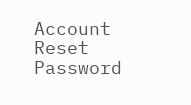Account
Reset Password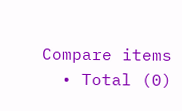Compare items
  • Total (0)